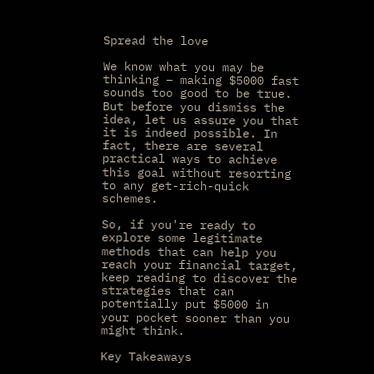Spread the love

We know what you may be thinking – making $5000 fast sounds too good to be true. But before you dismiss the idea, let us assure you that it is indeed possible. In fact, there are several practical ways to achieve this goal without resorting to any get-rich-quick schemes.

So, if you're ready to explore some legitimate methods that can help you reach your financial target, keep reading to discover the strategies that can potentially put $5000 in your pocket sooner than you might think.

Key Takeaways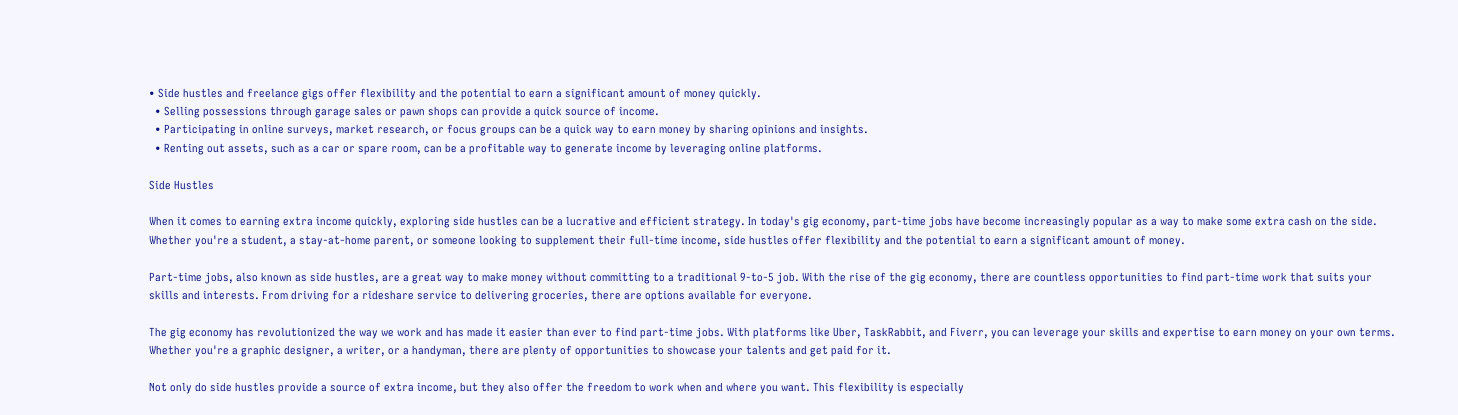• Side hustles and freelance gigs offer flexibility and the potential to earn a significant amount of money quickly.
  • Selling possessions through garage sales or pawn shops can provide a quick source of income.
  • Participating in online surveys, market research, or focus groups can be a quick way to earn money by sharing opinions and insights.
  • Renting out assets, such as a car or spare room, can be a profitable way to generate income by leveraging online platforms.

Side Hustles

When it comes to earning extra income quickly, exploring side hustles can be a lucrative and efficient strategy. In today's gig economy, part-time jobs have become increasingly popular as a way to make some extra cash on the side. Whether you're a student, a stay-at-home parent, or someone looking to supplement their full-time income, side hustles offer flexibility and the potential to earn a significant amount of money.

Part-time jobs, also known as side hustles, are a great way to make money without committing to a traditional 9-to-5 job. With the rise of the gig economy, there are countless opportunities to find part-time work that suits your skills and interests. From driving for a rideshare service to delivering groceries, there are options available for everyone.

The gig economy has revolutionized the way we work and has made it easier than ever to find part-time jobs. With platforms like Uber, TaskRabbit, and Fiverr, you can leverage your skills and expertise to earn money on your own terms. Whether you're a graphic designer, a writer, or a handyman, there are plenty of opportunities to showcase your talents and get paid for it.

Not only do side hustles provide a source of extra income, but they also offer the freedom to work when and where you want. This flexibility is especially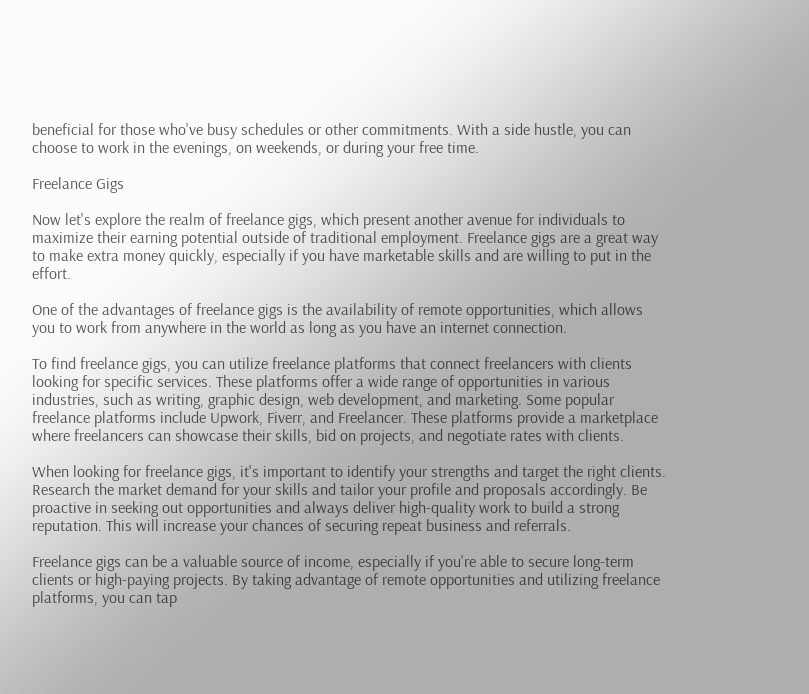beneficial for those who've busy schedules or other commitments. With a side hustle, you can choose to work in the evenings, on weekends, or during your free time.

Freelance Gigs

Now let's explore the realm of freelance gigs, which present another avenue for individuals to maximize their earning potential outside of traditional employment. Freelance gigs are a great way to make extra money quickly, especially if you have marketable skills and are willing to put in the effort.

One of the advantages of freelance gigs is the availability of remote opportunities, which allows you to work from anywhere in the world as long as you have an internet connection.

To find freelance gigs, you can utilize freelance platforms that connect freelancers with clients looking for specific services. These platforms offer a wide range of opportunities in various industries, such as writing, graphic design, web development, and marketing. Some popular freelance platforms include Upwork, Fiverr, and Freelancer. These platforms provide a marketplace where freelancers can showcase their skills, bid on projects, and negotiate rates with clients.

When looking for freelance gigs, it's important to identify your strengths and target the right clients. Research the market demand for your skills and tailor your profile and proposals accordingly. Be proactive in seeking out opportunities and always deliver high-quality work to build a strong reputation. This will increase your chances of securing repeat business and referrals.

Freelance gigs can be a valuable source of income, especially if you're able to secure long-term clients or high-paying projects. By taking advantage of remote opportunities and utilizing freelance platforms, you can tap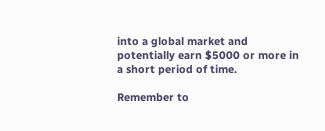into a global market and potentially earn $5000 or more in a short period of time.

Remember to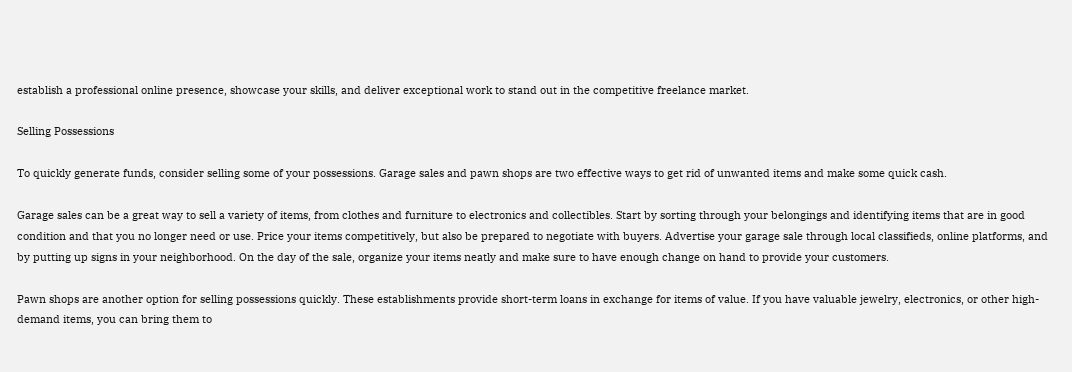establish a professional online presence, showcase your skills, and deliver exceptional work to stand out in the competitive freelance market.

Selling Possessions

To quickly generate funds, consider selling some of your possessions. Garage sales and pawn shops are two effective ways to get rid of unwanted items and make some quick cash.

Garage sales can be a great way to sell a variety of items, from clothes and furniture to electronics and collectibles. Start by sorting through your belongings and identifying items that are in good condition and that you no longer need or use. Price your items competitively, but also be prepared to negotiate with buyers. Advertise your garage sale through local classifieds, online platforms, and by putting up signs in your neighborhood. On the day of the sale, organize your items neatly and make sure to have enough change on hand to provide your customers.

Pawn shops are another option for selling possessions quickly. These establishments provide short-term loans in exchange for items of value. If you have valuable jewelry, electronics, or other high-demand items, you can bring them to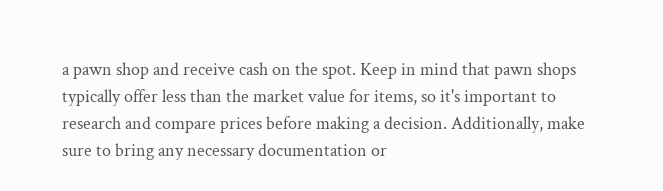a pawn shop and receive cash on the spot. Keep in mind that pawn shops typically offer less than the market value for items, so it's important to research and compare prices before making a decision. Additionally, make sure to bring any necessary documentation or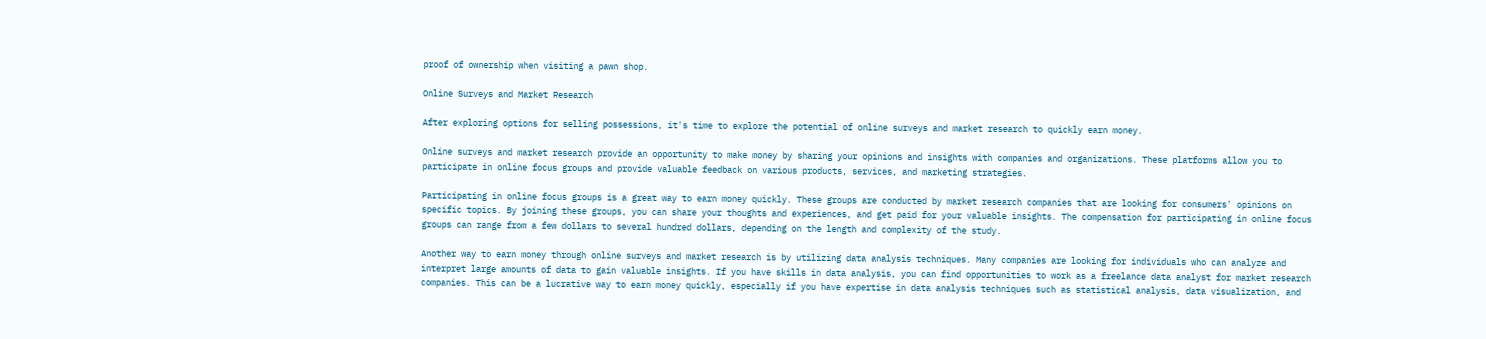proof of ownership when visiting a pawn shop.

Online Surveys and Market Research

After exploring options for selling possessions, it's time to explore the potential of online surveys and market research to quickly earn money.

Online surveys and market research provide an opportunity to make money by sharing your opinions and insights with companies and organizations. These platforms allow you to participate in online focus groups and provide valuable feedback on various products, services, and marketing strategies.

Participating in online focus groups is a great way to earn money quickly. These groups are conducted by market research companies that are looking for consumers' opinions on specific topics. By joining these groups, you can share your thoughts and experiences, and get paid for your valuable insights. The compensation for participating in online focus groups can range from a few dollars to several hundred dollars, depending on the length and complexity of the study.

Another way to earn money through online surveys and market research is by utilizing data analysis techniques. Many companies are looking for individuals who can analyze and interpret large amounts of data to gain valuable insights. If you have skills in data analysis, you can find opportunities to work as a freelance data analyst for market research companies. This can be a lucrative way to earn money quickly, especially if you have expertise in data analysis techniques such as statistical analysis, data visualization, and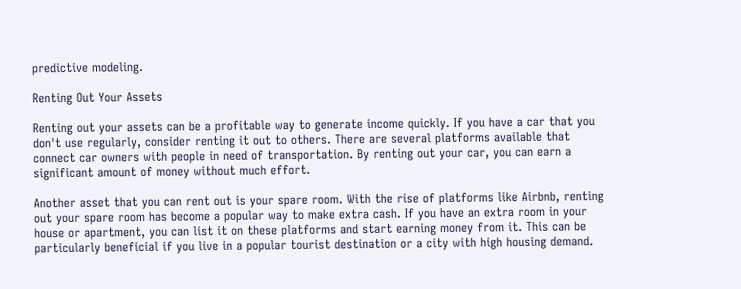predictive modeling.

Renting Out Your Assets

Renting out your assets can be a profitable way to generate income quickly. If you have a car that you don't use regularly, consider renting it out to others. There are several platforms available that connect car owners with people in need of transportation. By renting out your car, you can earn a significant amount of money without much effort.

Another asset that you can rent out is your spare room. With the rise of platforms like Airbnb, renting out your spare room has become a popular way to make extra cash. If you have an extra room in your house or apartment, you can list it on these platforms and start earning money from it. This can be particularly beneficial if you live in a popular tourist destination or a city with high housing demand.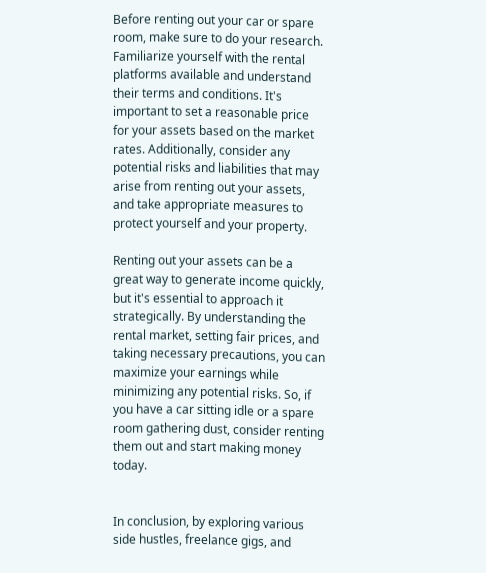Before renting out your car or spare room, make sure to do your research. Familiarize yourself with the rental platforms available and understand their terms and conditions. It's important to set a reasonable price for your assets based on the market rates. Additionally, consider any potential risks and liabilities that may arise from renting out your assets, and take appropriate measures to protect yourself and your property.

Renting out your assets can be a great way to generate income quickly, but it's essential to approach it strategically. By understanding the rental market, setting fair prices, and taking necessary precautions, you can maximize your earnings while minimizing any potential risks. So, if you have a car sitting idle or a spare room gathering dust, consider renting them out and start making money today.


In conclusion, by exploring various side hustles, freelance gigs, and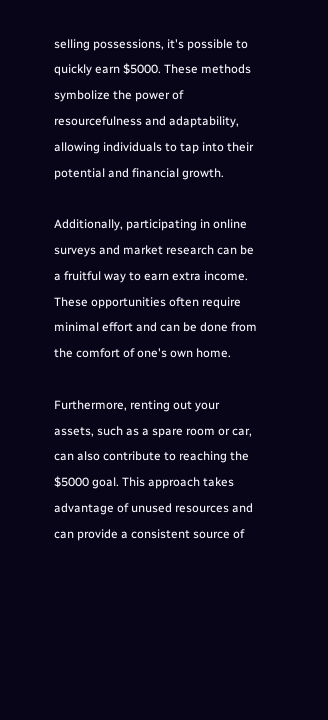selling possessions, it's possible to quickly earn $5000. These methods symbolize the power of resourcefulness and adaptability, allowing individuals to tap into their potential and financial growth.

Additionally, participating in online surveys and market research can be a fruitful way to earn extra income. These opportunities often require minimal effort and can be done from the comfort of one's own home.

Furthermore, renting out your assets, such as a spare room or car, can also contribute to reaching the $5000 goal. This approach takes advantage of unused resources and can provide a consistent source of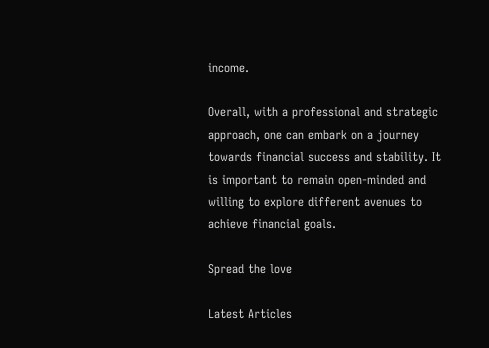income.

Overall, with a professional and strategic approach, one can embark on a journey towards financial success and stability. It is important to remain open-minded and willing to explore different avenues to achieve financial goals.

Spread the love

Latest Articles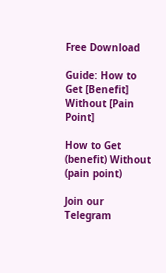Free Download

Guide: How to Get [Benefit] Without [Pain Point]

How to Get (benefit) Without (pain point)

Join our
Telegram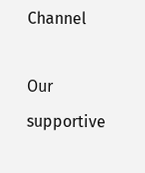Channel

Our supportive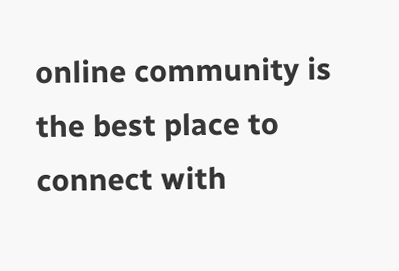online community is the best place to connect with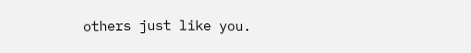others just like you.